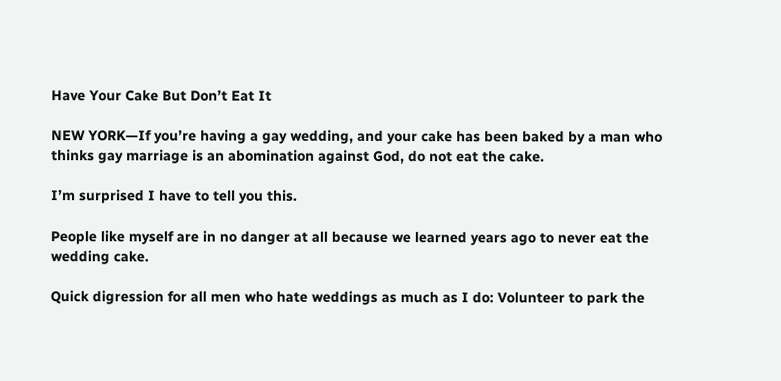Have Your Cake But Don’t Eat It

NEW YORK—If you’re having a gay wedding, and your cake has been baked by a man who thinks gay marriage is an abomination against God, do not eat the cake.

I’m surprised I have to tell you this.

People like myself are in no danger at all because we learned years ago to never eat the wedding cake.

Quick digression for all men who hate weddings as much as I do: Volunteer to park the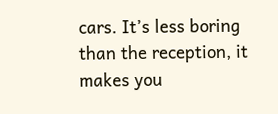cars. It’s less boring than the reception, it makes you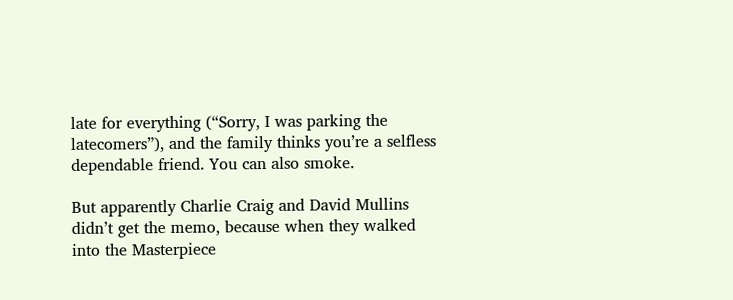late for everything (“Sorry, I was parking the latecomers”), and the family thinks you’re a selfless dependable friend. You can also smoke.

But apparently Charlie Craig and David Mullins didn’t get the memo, because when they walked into the Masterpiece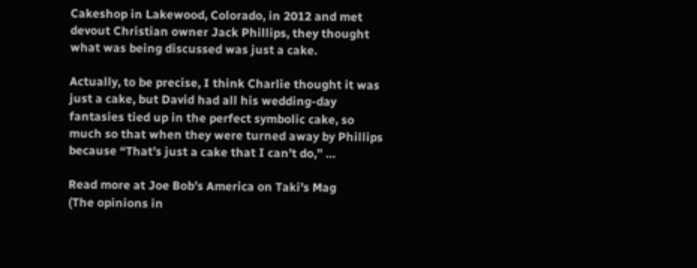Cakeshop in Lakewood, Colorado, in 2012 and met devout Christian owner Jack Phillips, they thought what was being discussed was just a cake.

Actually, to be precise, I think Charlie thought it was just a cake, but David had all his wedding-day fantasies tied up in the perfect symbolic cake, so much so that when they were turned away by Phillips because “That’s just a cake that I can’t do,” …

Read more at Joe Bob’s America on Taki’s Mag
(The opinions in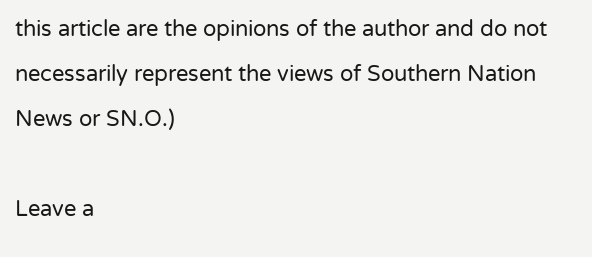this article are the opinions of the author and do not necessarily represent the views of Southern Nation News or SN.O.)

Leave a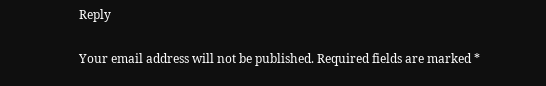Reply

Your email address will not be published. Required fields are marked *